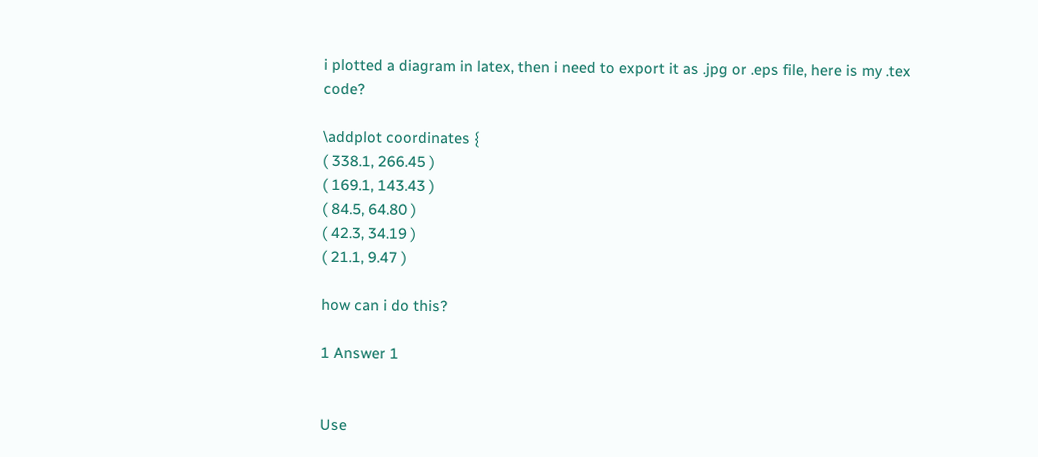i plotted a diagram in latex, then i need to export it as .jpg or .eps file, here is my .tex code?

\addplot coordinates {
( 338.1, 266.45 )
( 169.1, 143.43 )
( 84.5, 64.80 )
( 42.3, 34.19 )
( 21.1, 9.47 )

how can i do this?

1 Answer 1


Use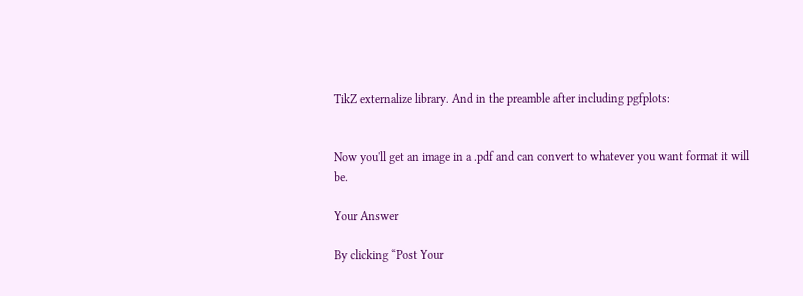TikZ externalize library. And in the preamble after including pgfplots:


Now you'll get an image in a .pdf and can convert to whatever you want format it will be.

Your Answer

By clicking “Post Your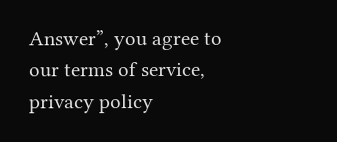Answer”, you agree to our terms of service, privacy policy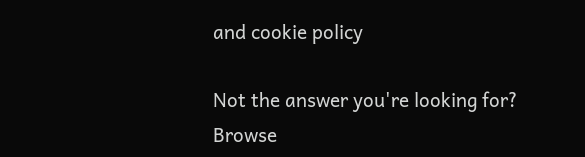and cookie policy

Not the answer you're looking for? Browse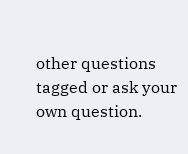other questions tagged or ask your own question.